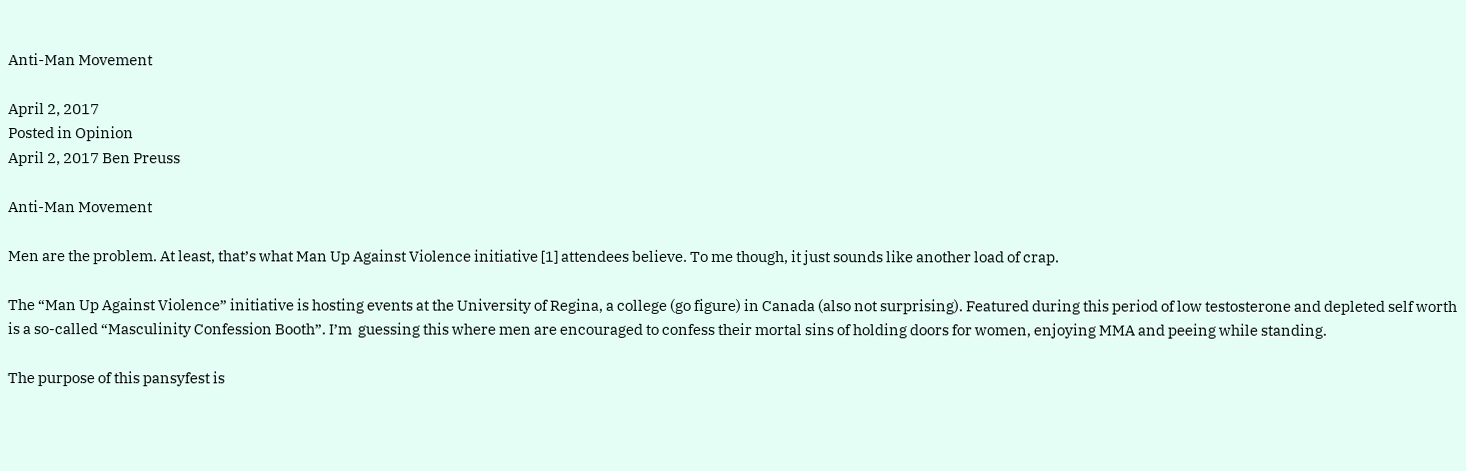Anti-Man Movement

April 2, 2017
Posted in Opinion
April 2, 2017 Ben Preuss

Anti-Man Movement

Men are the problem. At least, that’s what Man Up Against Violence initiative [1] attendees believe. To me though, it just sounds like another load of crap.

The “Man Up Against Violence” initiative is hosting events at the University of Regina, a college (go figure) in Canada (also not surprising). Featured during this period of low testosterone and depleted self worth is a so-called “Masculinity Confession Booth”. I’m  guessing this where men are encouraged to confess their mortal sins of holding doors for women, enjoying MMA and peeing while standing.

The purpose of this pansyfest is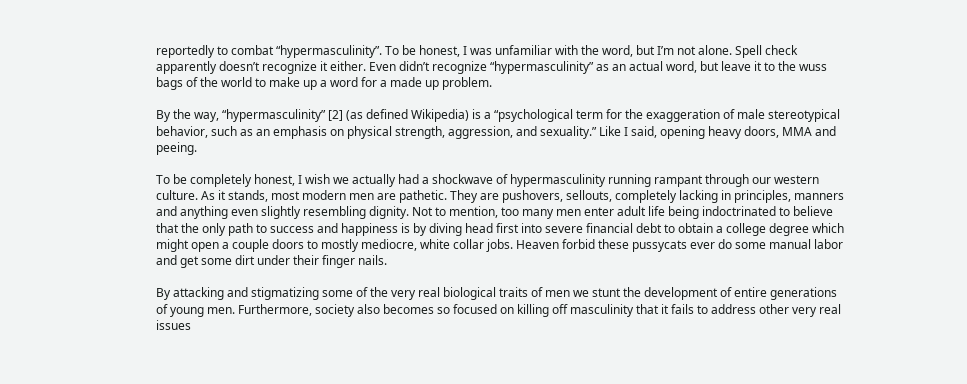reportedly to combat “hypermasculinity”. To be honest, I was unfamiliar with the word, but I’m not alone. Spell check apparently doesn’t recognize it either. Even didn’t recognize “hypermasculinity” as an actual word, but leave it to the wuss bags of the world to make up a word for a made up problem.

By the way, “hypermasculinity” [2] (as defined Wikipedia) is a “psychological term for the exaggeration of male stereotypical behavior, such as an emphasis on physical strength, aggression, and sexuality.” Like I said, opening heavy doors, MMA and peeing.

To be completely honest, I wish we actually had a shockwave of hypermasculinity running rampant through our western culture. As it stands, most modern men are pathetic. They are pushovers, sellouts, completely lacking in principles, manners and anything even slightly resembling dignity. Not to mention, too many men enter adult life being indoctrinated to believe that the only path to success and happiness is by diving head first into severe financial debt to obtain a college degree which might open a couple doors to mostly mediocre, white collar jobs. Heaven forbid these pussycats ever do some manual labor and get some dirt under their finger nails.

By attacking and stigmatizing some of the very real biological traits of men we stunt the development of entire generations of young men. Furthermore, society also becomes so focused on killing off masculinity that it fails to address other very real issues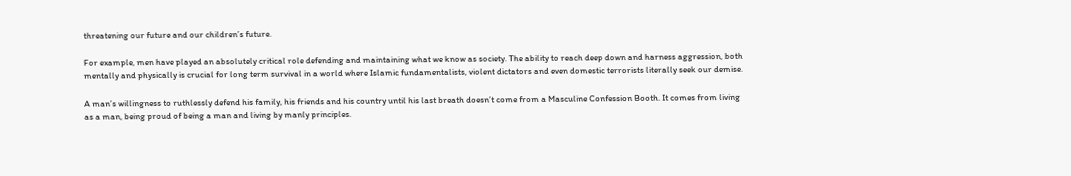threatening our future and our children’s future.

For example, men have played an absolutely critical role defending and maintaining what we know as society. The ability to reach deep down and harness aggression, both mentally and physically is crucial for long term survival in a world where Islamic fundamentalists, violent dictators and even domestic terrorists literally seek our demise.

A man’s willingness to ruthlessly defend his family, his friends and his country until his last breath doesn’t come from a Masculine Confession Booth. It comes from living as a man, being proud of being a man and living by manly principles.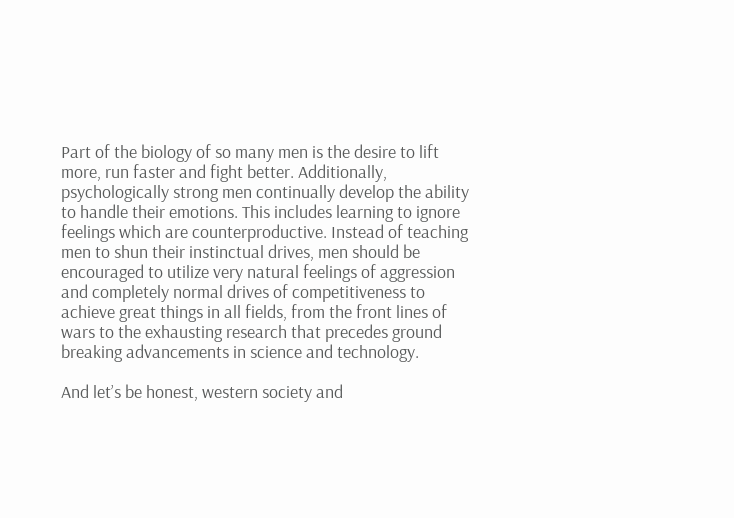Part of the biology of so many men is the desire to lift more, run faster and fight better. Additionally, psychologically strong men continually develop the ability to handle their emotions. This includes learning to ignore feelings which are counterproductive. Instead of teaching men to shun their instinctual drives, men should be encouraged to utilize very natural feelings of aggression and completely normal drives of competitiveness to achieve great things in all fields, from the front lines of wars to the exhausting research that precedes ground breaking advancements in science and technology.

And let’s be honest, western society and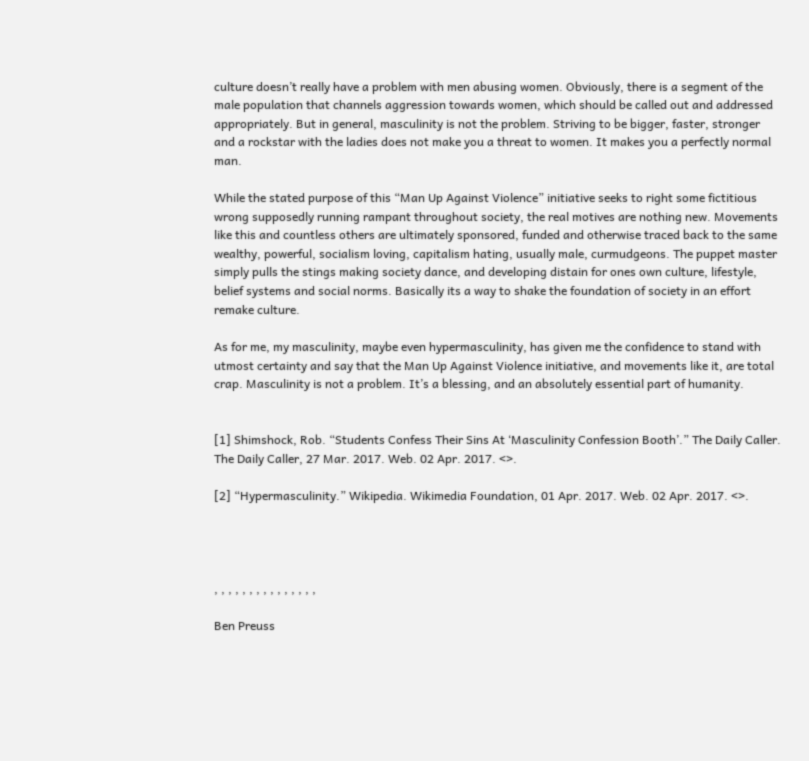culture doesn’t really have a problem with men abusing women. Obviously, there is a segment of the male population that channels aggression towards women, which should be called out and addressed appropriately. But in general, masculinity is not the problem. Striving to be bigger, faster, stronger and a rockstar with the ladies does not make you a threat to women. It makes you a perfectly normal man.

While the stated purpose of this “Man Up Against Violence” initiative seeks to right some fictitious wrong supposedly running rampant throughout society, the real motives are nothing new. Movements like this and countless others are ultimately sponsored, funded and otherwise traced back to the same wealthy, powerful, socialism loving, capitalism hating, usually male, curmudgeons. The puppet master simply pulls the stings making society dance, and developing distain for ones own culture, lifestyle, belief systems and social norms. Basically its a way to shake the foundation of society in an effort remake culture.

As for me, my masculinity, maybe even hypermasculinity, has given me the confidence to stand with utmost certainty and say that the Man Up Against Violence initiative, and movements like it, are total crap. Masculinity is not a problem. It’s a blessing, and an absolutely essential part of humanity.


[1] Shimshock, Rob. “Students Confess Their Sins At ‘Masculinity Confession Booth’.” The Daily Caller. The Daily Caller, 27 Mar. 2017. Web. 02 Apr. 2017. <>.

[2] “Hypermasculinity.” Wikipedia. Wikimedia Foundation, 01 Apr. 2017. Web. 02 Apr. 2017. <>.




, , , , , , , , , , , , , , ,

Ben Preuss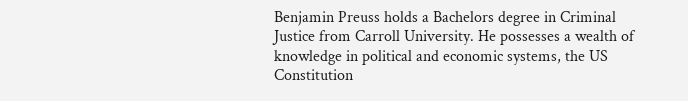Benjamin Preuss holds a Bachelors degree in Criminal Justice from Carroll University. He possesses a wealth of knowledge in political and economic systems, the US Constitution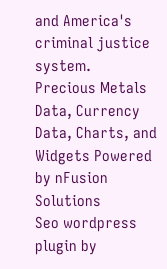and America's criminal justice system.
Precious Metals Data, Currency Data, Charts, and Widgets Powered by nFusion Solutions
Seo wordpress plugin by